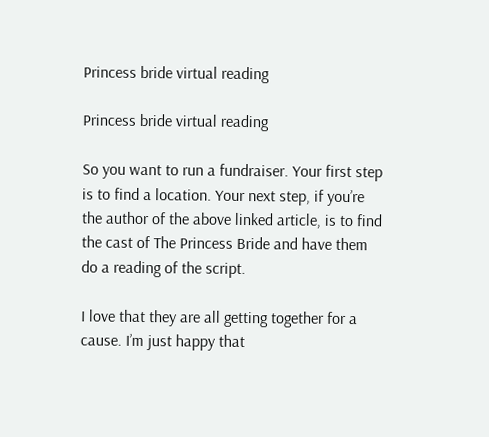Princess bride virtual reading

Princess bride virtual reading

So you want to run a fundraiser. Your first step is to find a location. Your next step, if you’re the author of the above linked article, is to find the cast of The Princess Bride and have them do a reading of the script.

I love that they are all getting together for a cause. I’m just happy that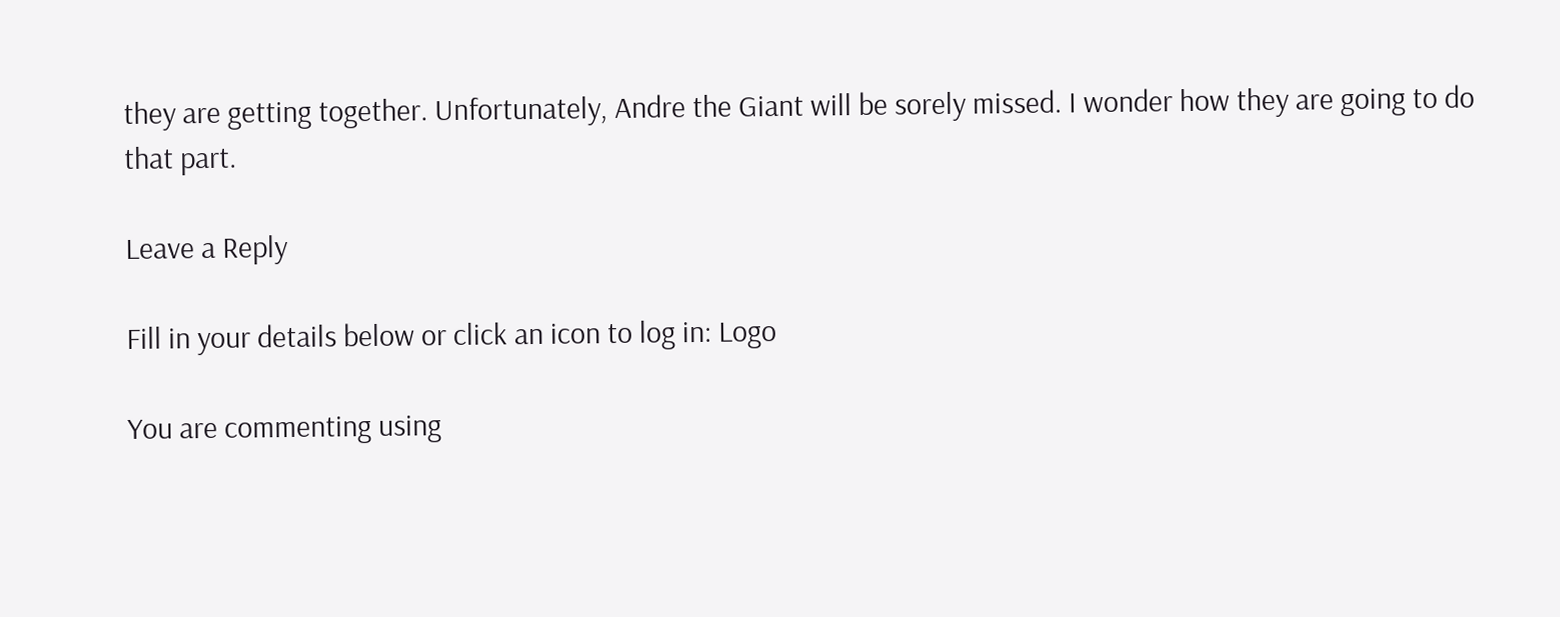they are getting together. Unfortunately, Andre the Giant will be sorely missed. I wonder how they are going to do that part.

Leave a Reply

Fill in your details below or click an icon to log in: Logo

You are commenting using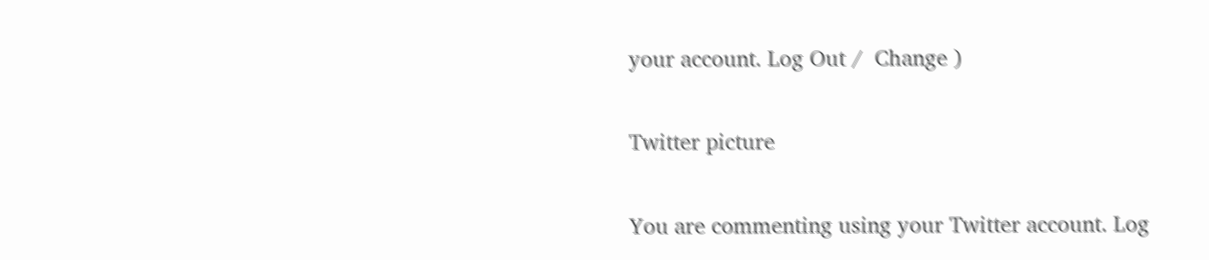your account. Log Out /  Change )

Twitter picture

You are commenting using your Twitter account. Log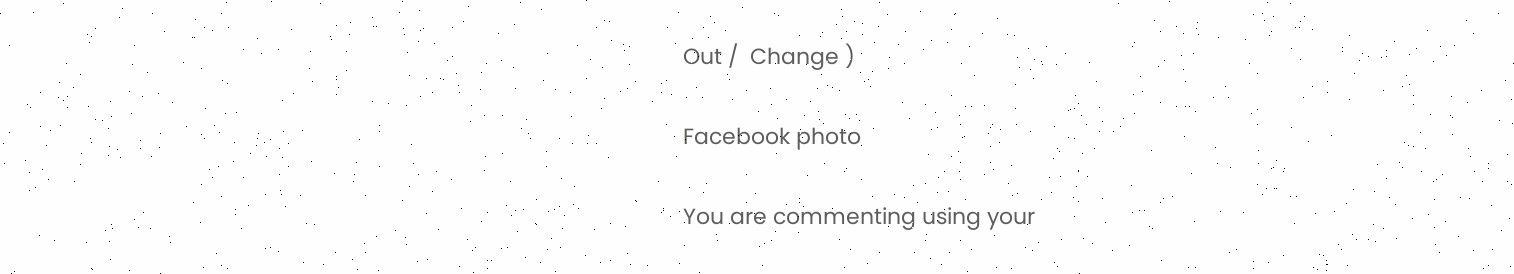Out /  Change )

Facebook photo

You are commenting using your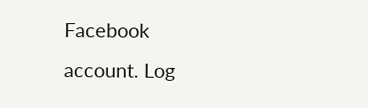Facebook account. Log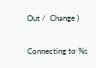Out /  Change )

Connecting to %s